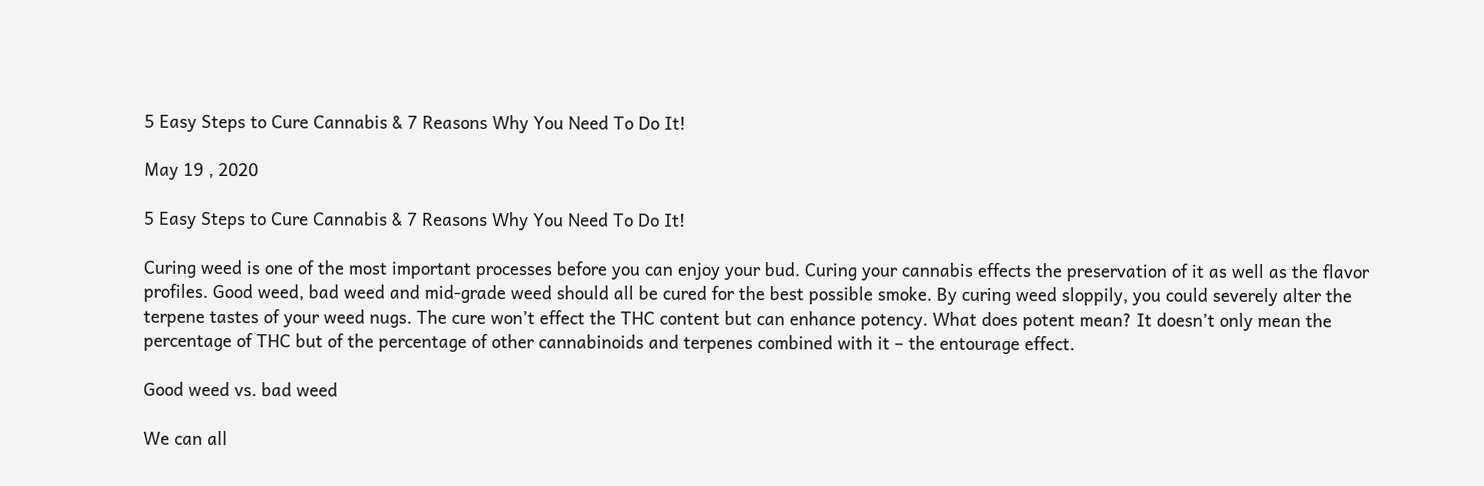5 Easy Steps to Cure Cannabis & 7 Reasons Why You Need To Do It!

May 19 , 2020

5 Easy Steps to Cure Cannabis & 7 Reasons Why You Need To Do It!

Curing weed is one of the most important processes before you can enjoy your bud. Curing your cannabis effects the preservation of it as well as the flavor profiles. Good weed, bad weed and mid-grade weed should all be cured for the best possible smoke. By curing weed sloppily, you could severely alter the terpene tastes of your weed nugs. The cure won’t effect the THC content but can enhance potency. What does potent mean? It doesn’t only mean the percentage of THC but of the percentage of other cannabinoids and terpenes combined with it – the entourage effect.

Good weed vs. bad weed

We can all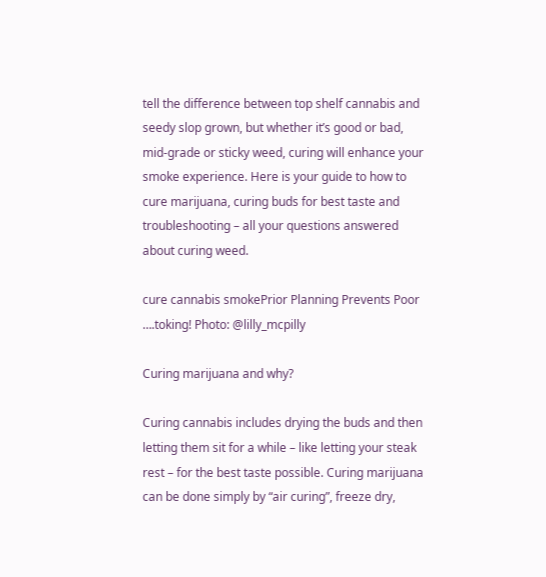tell the difference between top shelf cannabis and seedy slop grown, but whether it’s good or bad, mid-grade or sticky weed, curing will enhance your smoke experience. Here is your guide to how to cure marijuana, curing buds for best taste and troubleshooting – all your questions answered about curing weed.

cure cannabis smokePrior Planning Prevents Poor ….toking! Photo: @lilly_mcpilly

Curing marijuana and why?

Curing cannabis includes drying the buds and then letting them sit for a while – like letting your steak rest – for the best taste possible. Curing marijuana can be done simply by “air curing”, freeze dry,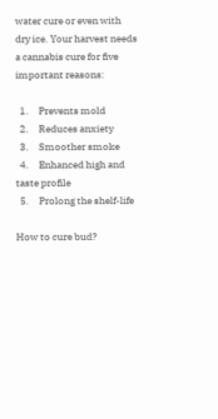water cure or even with dry ice. Your harvest needs a cannabis cure for five important reasons:

  1.     Prevents mold
  2.     Reduces anxiety
  3.     Smoother smoke
  4.     Enhanced high and taste profile
  5.     Prolong the shelf-life

How to cure bud?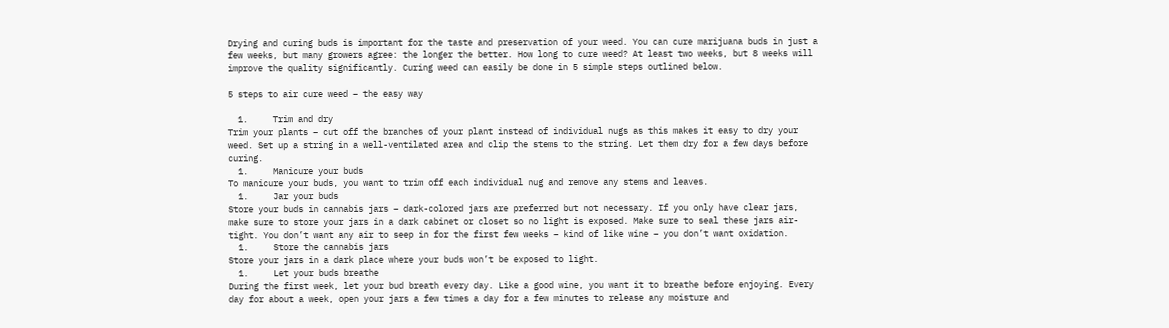Drying and curing buds is important for the taste and preservation of your weed. You can cure marijuana buds in just a few weeks, but many growers agree: the longer the better. How long to cure weed? At least two weeks, but 8 weeks will improve the quality significantly. Curing weed can easily be done in 5 simple steps outlined below.

5 steps to air cure weed – the easy way

  1.     Trim and dry
Trim your plants – cut off the branches of your plant instead of individual nugs as this makes it easy to dry your weed. Set up a string in a well-ventilated area and clip the stems to the string. Let them dry for a few days before curing.
  1.     Manicure your buds
To manicure your buds, you want to trim off each individual nug and remove any stems and leaves.
  1.     Jar your buds
Store your buds in cannabis jars – dark-colored jars are preferred but not necessary. If you only have clear jars, make sure to store your jars in a dark cabinet or closet so no light is exposed. Make sure to seal these jars air-tight. You don’t want any air to seep in for the first few weeks – kind of like wine – you don’t want oxidation.
  1.     Store the cannabis jars
Store your jars in a dark place where your buds won’t be exposed to light.
  1.     Let your buds breathe
During the first week, let your bud breath every day. Like a good wine, you want it to breathe before enjoying. Every day for about a week, open your jars a few times a day for a few minutes to release any moisture and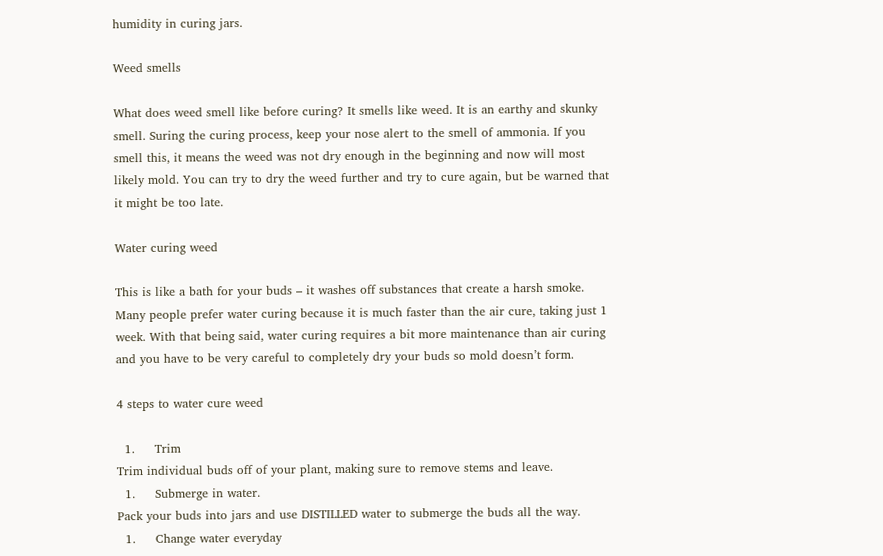humidity in curing jars.

Weed smells

What does weed smell like before curing? It smells like weed. It is an earthy and skunky smell. Suring the curing process, keep your nose alert to the smell of ammonia. If you smell this, it means the weed was not dry enough in the beginning and now will most likely mold. You can try to dry the weed further and try to cure again, but be warned that it might be too late.

Water curing weed

This is like a bath for your buds – it washes off substances that create a harsh smoke. Many people prefer water curing because it is much faster than the air cure, taking just 1 week. With that being said, water curing requires a bit more maintenance than air curing and you have to be very careful to completely dry your buds so mold doesn’t form.

4 steps to water cure weed

  1.     Trim
Trim individual buds off of your plant, making sure to remove stems and leave.
  1.     Submerge in water.
Pack your buds into jars and use DISTILLED water to submerge the buds all the way.
  1.     Change water everyday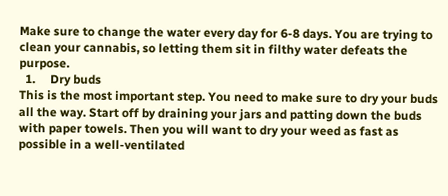Make sure to change the water every day for 6-8 days. You are trying to clean your cannabis, so letting them sit in filthy water defeats the purpose.
  1.     Dry buds
This is the most important step. You need to make sure to dry your buds all the way. Start off by draining your jars and patting down the buds with paper towels. Then you will want to dry your weed as fast as possible in a well-ventilated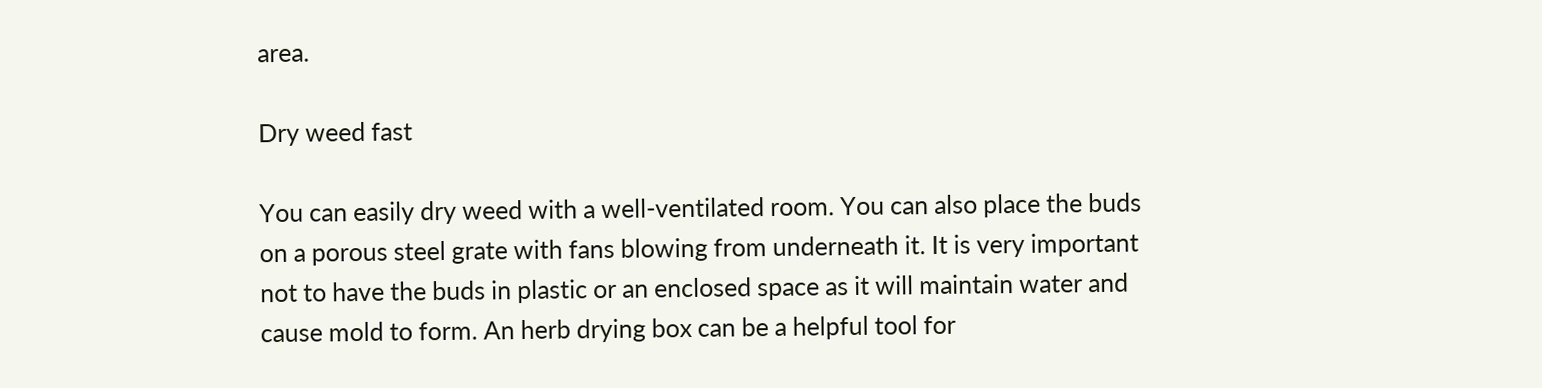area.

Dry weed fast

You can easily dry weed with a well-ventilated room. You can also place the buds on a porous steel grate with fans blowing from underneath it. It is very important not to have the buds in plastic or an enclosed space as it will maintain water and cause mold to form. An herb drying box can be a helpful tool for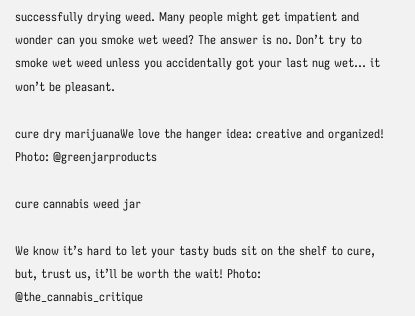successfully drying weed. Many people might get impatient and wonder can you smoke wet weed? The answer is no. Don’t try to smoke wet weed unless you accidentally got your last nug wet… it won’t be pleasant.

cure dry marijuanaWe love the hanger idea: creative and organized! Photo: @greenjarproducts

cure cannabis weed jar

We know it’s hard to let your tasty buds sit on the shelf to cure, but, trust us, it’ll be worth the wait! Photo: @the_cannabis_critique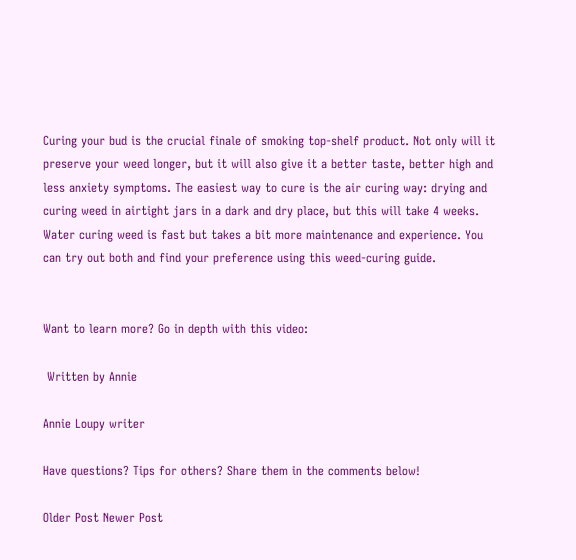Curing your bud is the crucial finale of smoking top-shelf product. Not only will it preserve your weed longer, but it will also give it a better taste, better high and less anxiety symptoms. The easiest way to cure is the air curing way: drying and curing weed in airtight jars in a dark and dry place, but this will take 4 weeks. Water curing weed is fast but takes a bit more maintenance and experience. You can try out both and find your preference using this weed-curing guide.


Want to learn more? Go in depth with this video:

 Written by Annie

Annie Loupy writer

Have questions? Tips for others? Share them in the comments below!

Older Post Newer Post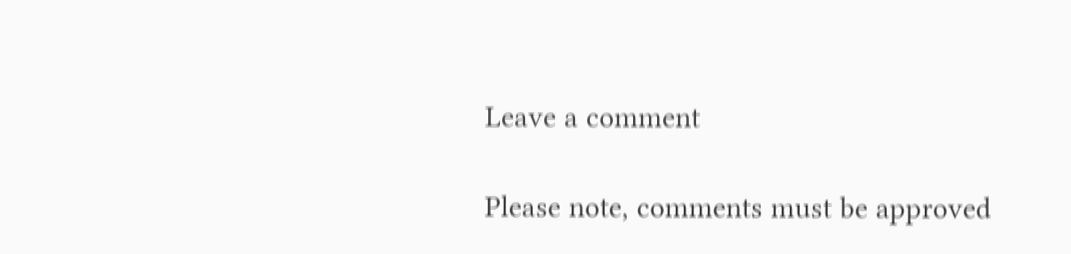Leave a comment

Please note, comments must be approved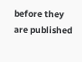before they are published